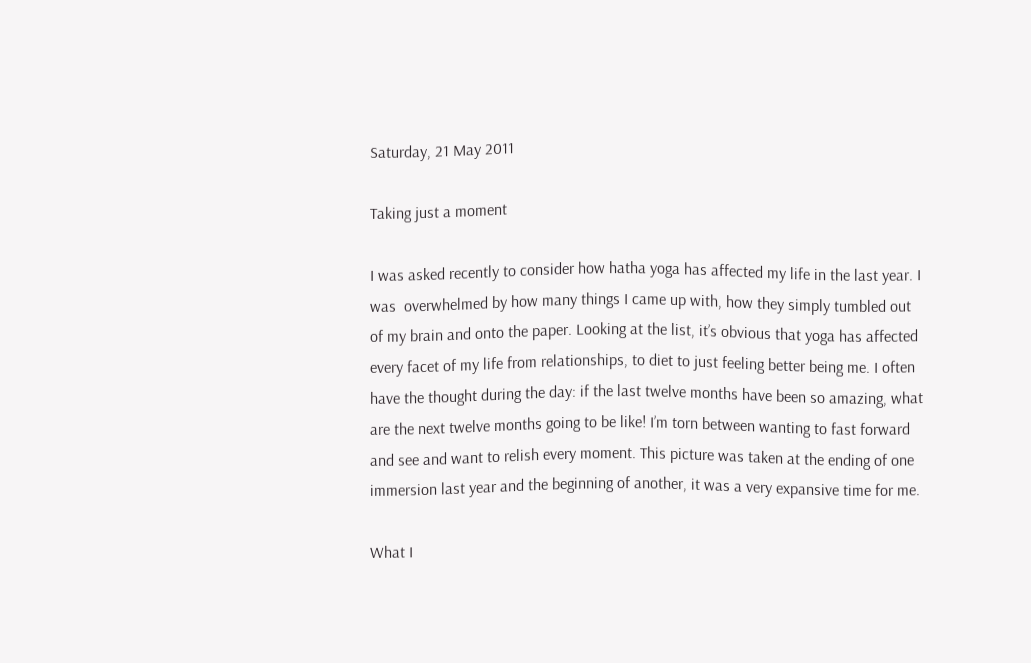Saturday, 21 May 2011

Taking just a moment

I was asked recently to consider how hatha yoga has affected my life in the last year. I was  overwhelmed by how many things I came up with, how they simply tumbled out of my brain and onto the paper. Looking at the list, it’s obvious that yoga has affected every facet of my life from relationships, to diet to just feeling better being me. I often have the thought during the day: if the last twelve months have been so amazing, what are the next twelve months going to be like! I’m torn between wanting to fast forward and see and want to relish every moment. This picture was taken at the ending of one immersion last year and the beginning of another, it was a very expansive time for me.

What I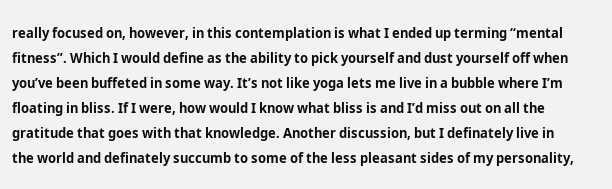really focused on, however, in this contemplation is what I ended up terming “mental fitness”. Which I would define as the ability to pick yourself and dust yourself off when you’ve been buffeted in some way. It’s not like yoga lets me live in a bubble where I’m floating in bliss. If I were, how would I know what bliss is and I’d miss out on all the gratitude that goes with that knowledge. Another discussion, but I definately live in the world and definately succumb to some of the less pleasant sides of my personality,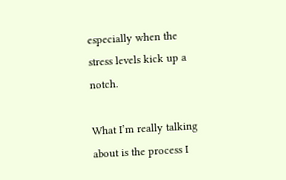especially when the stress levels kick up a notch.

What I’m really talking about is the process I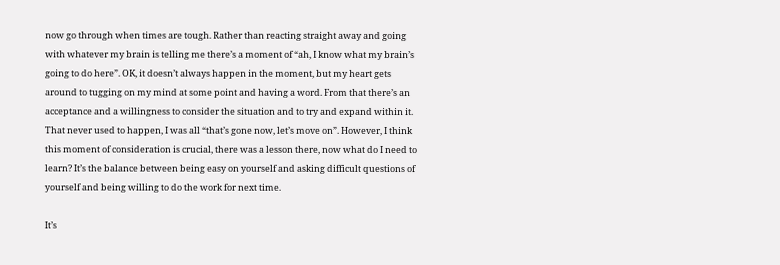now go through when times are tough. Rather than reacting straight away and going with whatever my brain is telling me there’s a moment of “ah, I know what my brain’s going to do here”. OK, it doesn’t always happen in the moment, but my heart gets around to tugging on my mind at some point and having a word. From that there’s an acceptance and a willingness to consider the situation and to try and expand within it. That never used to happen, I was all “that’s gone now, let’s move on”. However, I think this moment of consideration is crucial, there was a lesson there, now what do I need to learn? It’s the balance between being easy on yourself and asking difficult questions of yourself and being willing to do the work for next time.

It’s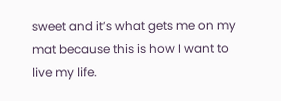sweet and it’s what gets me on my mat because this is how I want to live my life.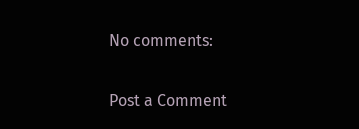No comments:

Post a Comment